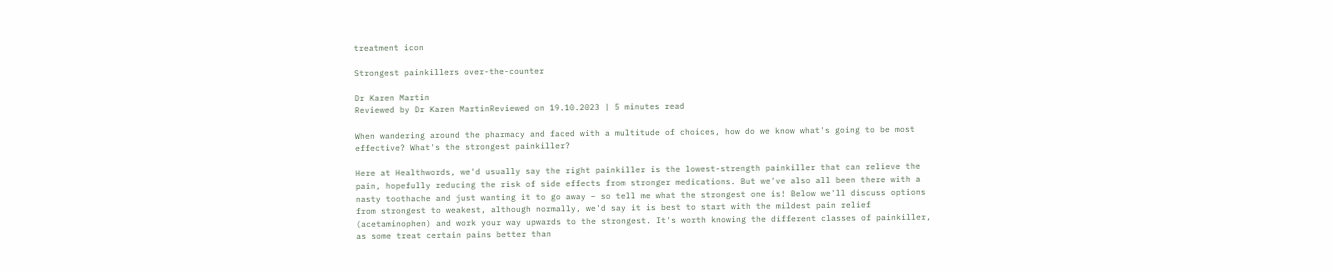treatment icon

Strongest painkillers over-the-counter

Dr Karen Martin
Reviewed by Dr Karen MartinReviewed on 19.10.2023 | 5 minutes read

When wandering around the pharmacy and faced with a multitude of choices, how do we know what's going to be most effective? What's the strongest painkiller?

Here at Healthwords, we'd usually say the right painkiller is the lowest-strength painkiller that can relieve the pain, hopefully reducing the risk of side effects from stronger medications. But we've also all been there with a nasty toothache and just wanting it to go away – so tell me what the strongest one is! Below we'll discuss options from strongest to weakest, although normally, we'd say it is best to start with the mildest pain relief (acetaminophen) and work your way upwards to the strongest. It's worth knowing the different classes of painkiller, as some treat certain pains better than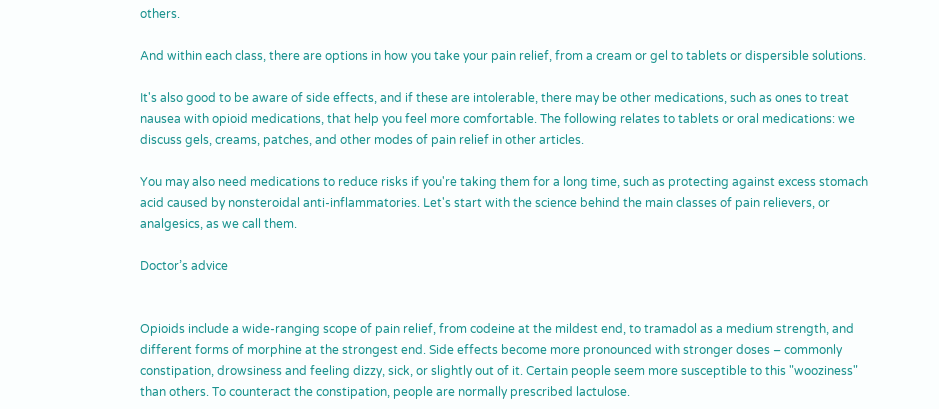others.

And within each class, there are options in how you take your pain relief, from a cream or gel to tablets or dispersible solutions.

It's also good to be aware of side effects, and if these are intolerable, there may be other medications, such as ones to treat nausea with opioid medications, that help you feel more comfortable. The following relates to tablets or oral medications: we discuss gels, creams, patches, and other modes of pain relief in other articles.

You may also need medications to reduce risks if you're taking them for a long time, such as protecting against excess stomach acid caused by nonsteroidal anti-inflammatories. Let's start with the science behind the main classes of pain relievers, or analgesics, as we call them.

Doctor’s advice


Opioids include a wide-ranging scope of pain relief, from codeine at the mildest end, to tramadol as a medium strength, and different forms of morphine at the strongest end. Side effects become more pronounced with stronger doses – commonly constipation, drowsiness and feeling dizzy, sick, or slightly out of it. Certain people seem more susceptible to this "wooziness" than others. To counteract the constipation, people are normally prescribed lactulose.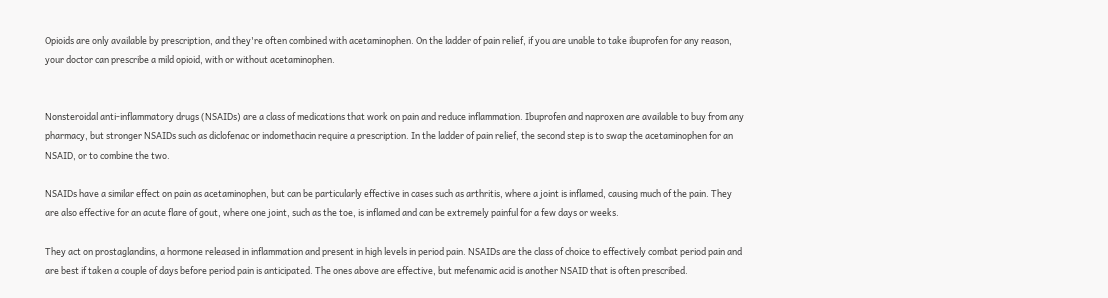Opioids are only available by prescription, and they're often combined with acetaminophen. On the ladder of pain relief, if you are unable to take ibuprofen for any reason, your doctor can prescribe a mild opioid, with or without acetaminophen.


Nonsteroidal anti-inflammatory drugs (NSAIDs) are a class of medications that work on pain and reduce inflammation. Ibuprofen and naproxen are available to buy from any pharmacy, but stronger NSAIDs such as diclofenac or indomethacin require a prescription. In the ladder of pain relief, the second step is to swap the acetaminophen for an NSAID, or to combine the two.

NSAIDs have a similar effect on pain as acetaminophen, but can be particularly effective in cases such as arthritis, where a joint is inflamed, causing much of the pain. They are also effective for an acute flare of gout, where one joint, such as the toe, is inflamed and can be extremely painful for a few days or weeks.

They act on prostaglandins, a hormone released in inflammation and present in high levels in period pain. NSAIDs are the class of choice to effectively combat period pain and are best if taken a couple of days before period pain is anticipated. The ones above are effective, but mefenamic acid is another NSAID that is often prescribed.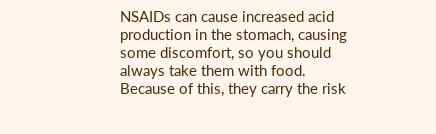NSAIDs can cause increased acid production in the stomach, causing some discomfort, so you should always take them with food. Because of this, they carry the risk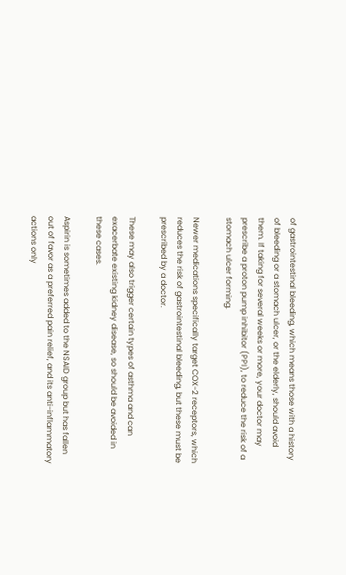of gastrointestinal bleeding, which means those with a history of bleeding or a stomach ulcer, or the elderly, should avoid them. If taking for several weeks or more, your doctor may prescribe a proton pump inhibitor (PPI), to reduce the risk of a stomach ulcer forming.

Newer medications specifically target COX-2 receptors, which reduces the risk of gastrointestinal bleeding, but these must be prescribed by a doctor.

These may also trigger certain types of asthma and can exacerbate existing kidney disease, so should be avoided in these cases.

Aspirin is sometimes added to the NSAID group but has fallen out of favor as a preferred pain relief, and its anti-inflammatory actions only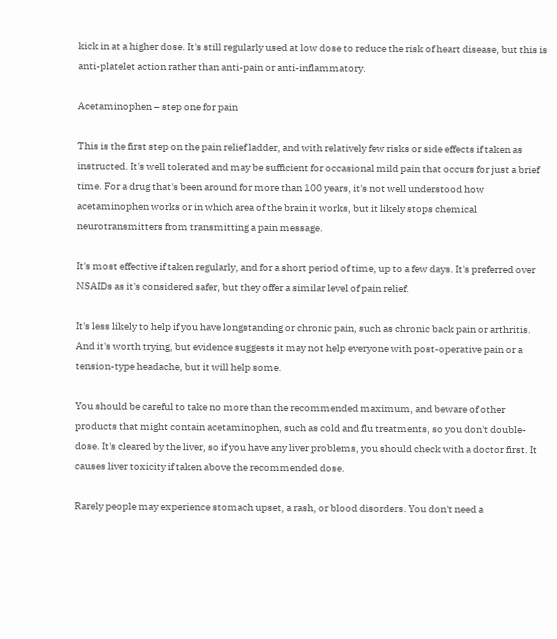kick in at a higher dose. It's still regularly used at low dose to reduce the risk of heart disease, but this is anti-platelet action rather than anti-pain or anti-inflammatory.

Acetaminophen – step one for pain

This is the first step on the pain relief ladder, and with relatively few risks or side effects if taken as instructed. It's well tolerated and may be sufficient for occasional mild pain that occurs for just a brief time. For a drug that's been around for more than 100 years, it's not well understood how acetaminophen works or in which area of the brain it works, but it likely stops chemical neurotransmitters from transmitting a pain message.

It's most effective if taken regularly, and for a short period of time, up to a few days. It's preferred over NSAIDs as it's considered safer, but they offer a similar level of pain relief.

It's less likely to help if you have longstanding or chronic pain, such as chronic back pain or arthritis. And it's worth trying, but evidence suggests it may not help everyone with post-operative pain or a tension-type headache, but it will help some.

You should be careful to take no more than the recommended maximum, and beware of other products that might contain acetaminophen, such as cold and flu treatments, so you don't double-dose. It's cleared by the liver, so if you have any liver problems, you should check with a doctor first. It causes liver toxicity if taken above the recommended dose.

Rarely people may experience stomach upset, a rash, or blood disorders. You don't need a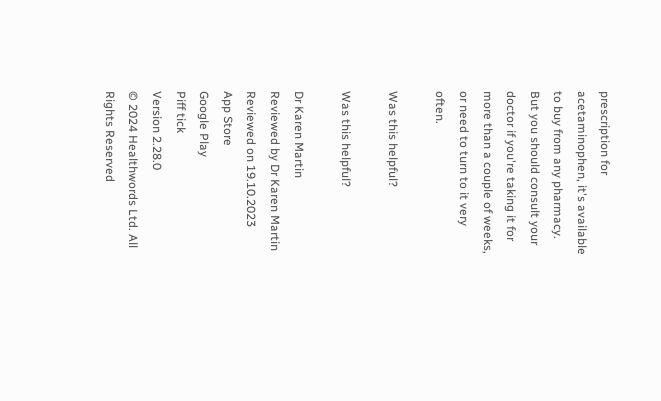prescription for acetaminophen, it's available to buy from any pharmacy. But you should consult your doctor if you're taking it for more than a couple of weeks, or need to turn to it very often.

Was this helpful?

Was this helpful?

Dr Karen Martin
Reviewed by Dr Karen Martin
Reviewed on 19.10.2023
App Store
Google Play
Piff tick
Version 2.28.0
© 2024 Healthwords Ltd. All Rights Reserved